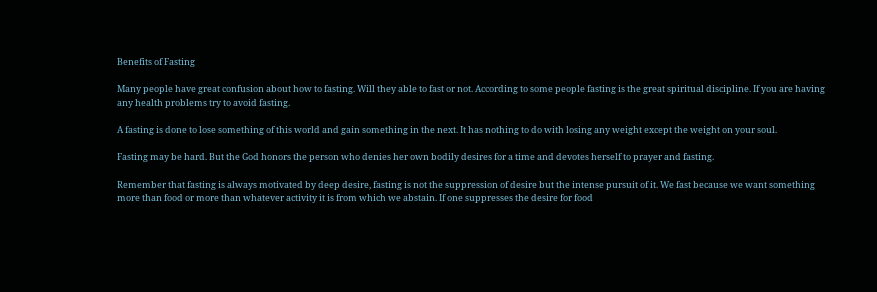Benefits of Fasting

Many people have great confusion about how to fasting. Will they able to fast or not. According to some people fasting is the great spiritual discipline. If you are having any health problems try to avoid fasting.

A fasting is done to lose something of this world and gain something in the next. It has nothing to do with losing any weight except the weight on your soul.

Fasting may be hard. But the God honors the person who denies her own bodily desires for a time and devotes herself to prayer and fasting.

Remember that fasting is always motivated by deep desire, fasting is not the suppression of desire but the intense pursuit of it. We fast because we want something more than food or more than whatever activity it is from which we abstain. If one suppresses the desire for food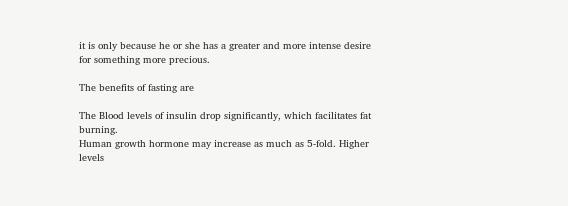it is only because he or she has a greater and more intense desire for something more precious.

The benefits of fasting are

The Blood levels of insulin drop significantly, which facilitates fat burning.
Human growth hormone may increase as much as 5-fold. Higher levels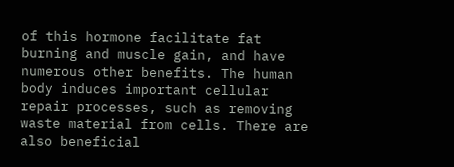of this hormone facilitate fat burning and muscle gain, and have numerous other benefits. The human body induces important cellular repair processes, such as removing waste material from cells. There are also beneficial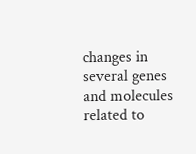changes in several genes and molecules related to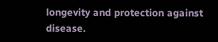longevity and protection against disease.